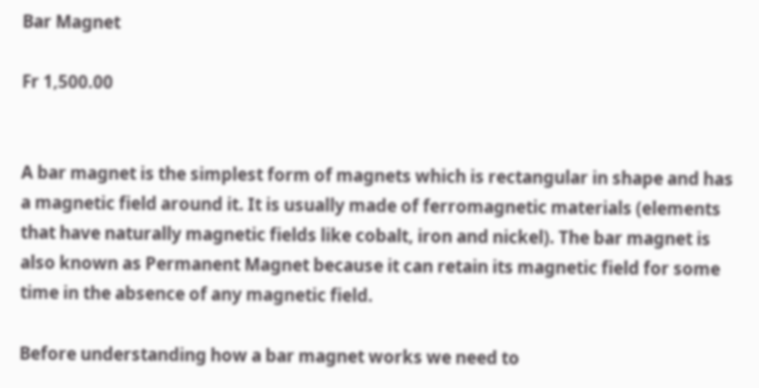Bar Magnet

Fr 1,500.00


A bar magnet is the simplest form of magnets which is rectangular in shape and has a magnetic field around it. It is usually made of ferromagnetic materials (elements that have naturally magnetic fields like cobalt, iron and nickel). The bar magnet is also known as Permanent Magnet because it can retain its magnetic field for some time in the absence of any magnetic field.

Before understanding how a bar magnet works we need to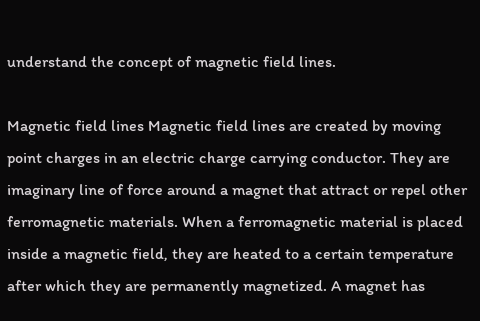understand the concept of magnetic field lines.

Magnetic field lines Magnetic field lines are created by moving point charges in an electric charge carrying conductor. They are imaginary line of force around a magnet that attract or repel other ferromagnetic materials. When a ferromagnetic material is placed inside a magnetic field, they are heated to a certain temperature after which they are permanently magnetized. A magnet has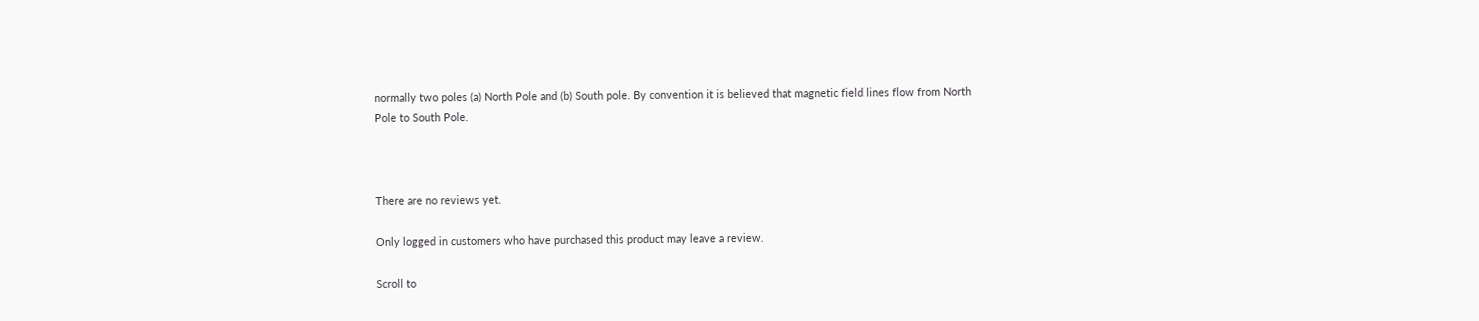normally two poles (a) North Pole and (b) South pole. By convention it is believed that magnetic field lines flow from North Pole to South Pole.



There are no reviews yet.

Only logged in customers who have purchased this product may leave a review.

Scroll to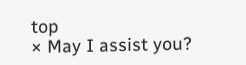top
× May I assist you?